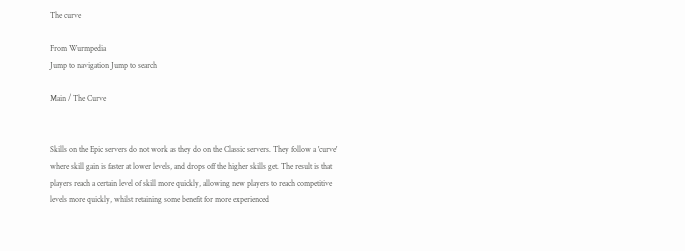The curve

From Wurmpedia
Jump to navigation Jump to search

Main / The Curve


Skills on the Epic servers do not work as they do on the Classic servers. They follow a 'curve' where skill gain is faster at lower levels, and drops off the higher skills get. The result is that players reach a certain level of skill more quickly, allowing new players to reach competitive levels more quickly, whilst retaining some benefit for more experienced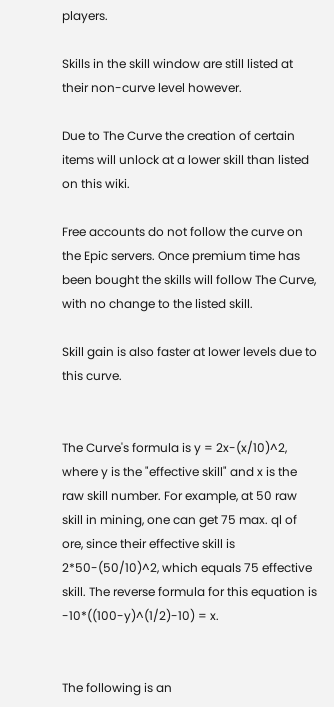players.

Skills in the skill window are still listed at their non-curve level however.

Due to The Curve the creation of certain items will unlock at a lower skill than listed on this wiki.

Free accounts do not follow the curve on the Epic servers. Once premium time has been bought the skills will follow The Curve, with no change to the listed skill.

Skill gain is also faster at lower levels due to this curve.


The Curve's formula is y = 2x-(x/10)^2, where y is the "effective skill" and x is the raw skill number. For example, at 50 raw skill in mining, one can get 75 max. ql of ore, since their effective skill is 2*50-(50/10)^2, which equals 75 effective skill. The reverse formula for this equation is -10*((100-y)^(1/2)-10) = x.


The following is an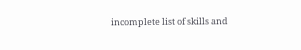incomplete list of skills and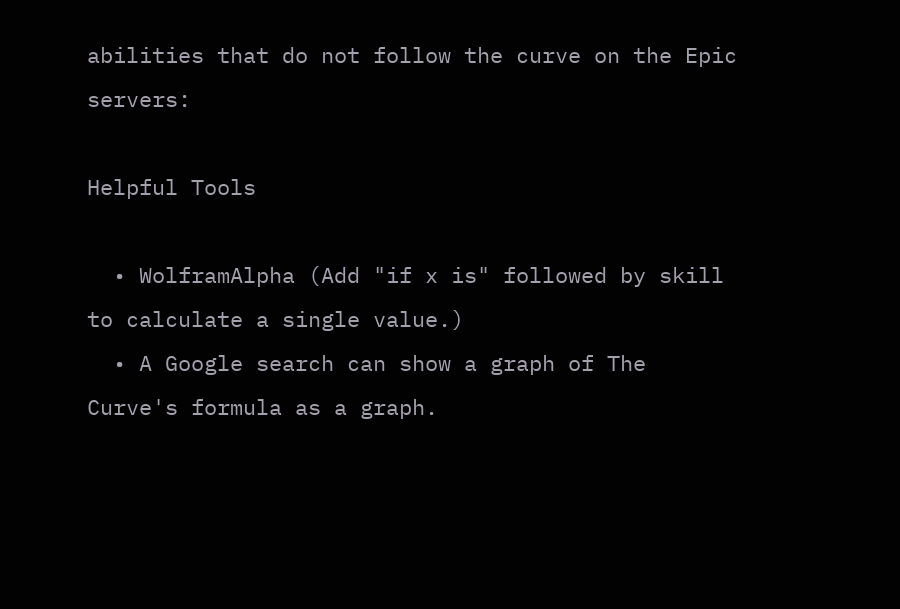abilities that do not follow the curve on the Epic servers:

Helpful Tools

  • WolframAlpha (Add "if x is" followed by skill to calculate a single value.)
  • A Google search can show a graph of The Curve's formula as a graph.